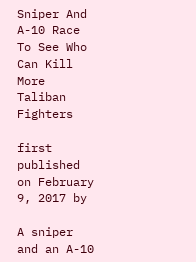Sniper And A-10 Race To See Who Can Kill More Taliban Fighters

first published on February 9, 2017 by

A sniper and an A-10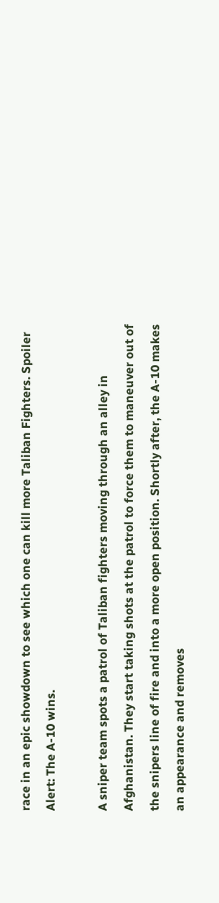race in an epic showdown to see which one can kill more Taliban Fighters. Spoiler Alert: The A-10 wins.

A sniper team spots a patrol of Taliban fighters moving through an alley in Afghanistan. They start taking shots at the patrol to force them to maneuver out of the snipers line of fire and into a more open position. Shortly after, the A-10 makes an appearance and removes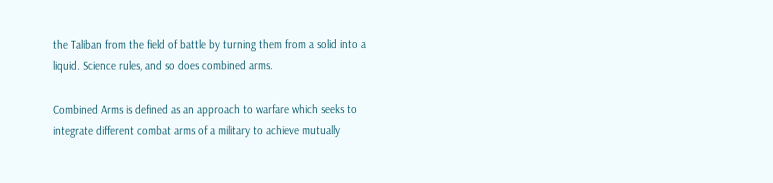the Taliban from the field of battle by turning them from a solid into a liquid. Science rules, and so does combined arms.

Combined Arms is defined as an approach to warfare which seeks to integrate different combat arms of a military to achieve mutually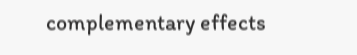complementary effects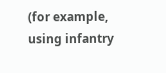(for example, using infantry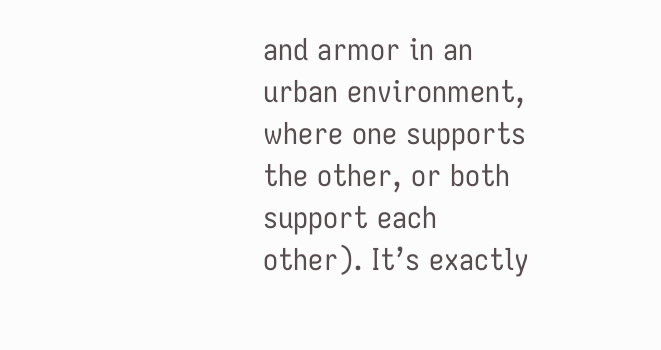and armor in an urban environment, where one supports the other, or both support each other). It’s exactly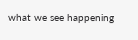what we see happening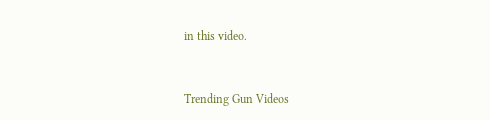in this video.


Trending Gun Videos